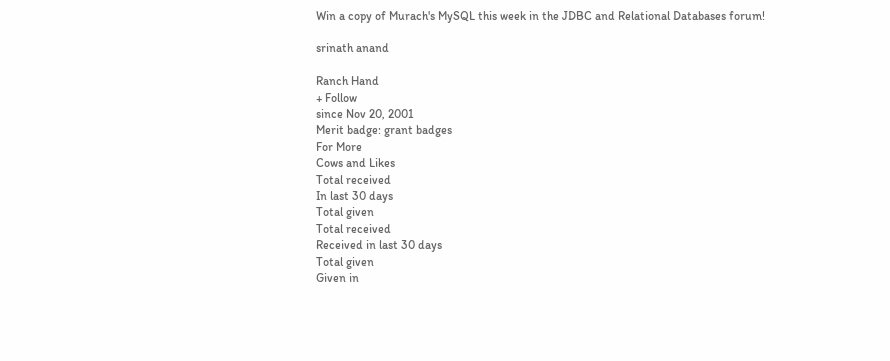Win a copy of Murach's MySQL this week in the JDBC and Relational Databases forum!

srinath anand

Ranch Hand
+ Follow
since Nov 20, 2001
Merit badge: grant badges
For More
Cows and Likes
Total received
In last 30 days
Total given
Total received
Received in last 30 days
Total given
Given in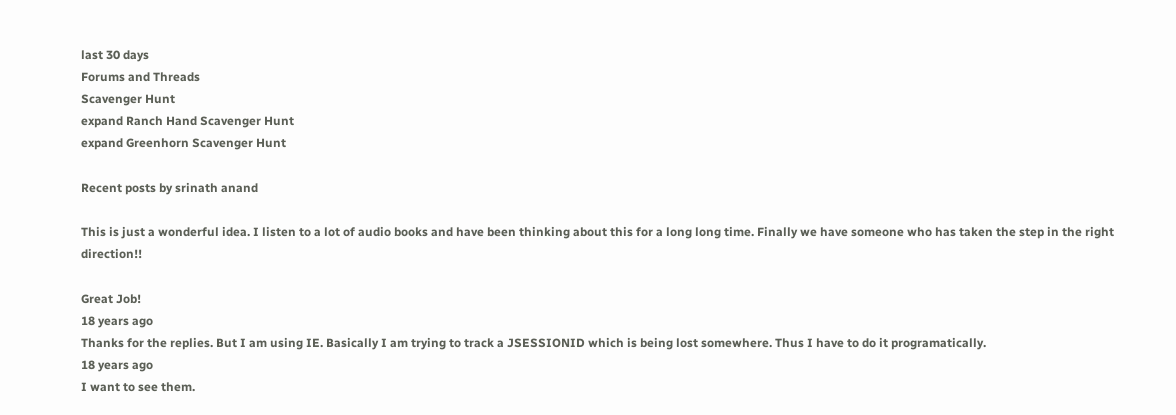last 30 days
Forums and Threads
Scavenger Hunt
expand Ranch Hand Scavenger Hunt
expand Greenhorn Scavenger Hunt

Recent posts by srinath anand

This is just a wonderful idea. I listen to a lot of audio books and have been thinking about this for a long long time. Finally we have someone who has taken the step in the right direction!!

Great Job!
18 years ago
Thanks for the replies. But I am using IE. Basically I am trying to track a JSESSIONID which is being lost somewhere. Thus I have to do it programatically.
18 years ago
I want to see them.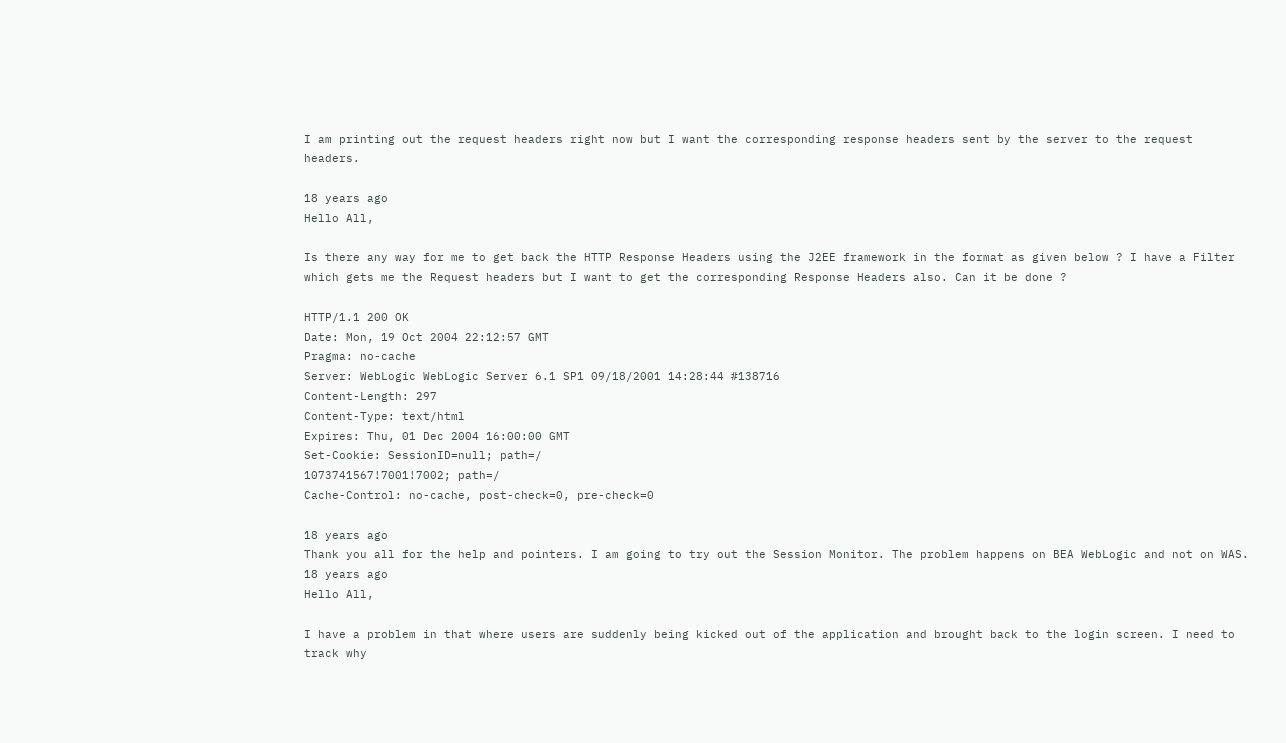I am printing out the request headers right now but I want the corresponding response headers sent by the server to the request headers.

18 years ago
Hello All,

Is there any way for me to get back the HTTP Response Headers using the J2EE framework in the format as given below ? I have a Filter which gets me the Request headers but I want to get the corresponding Response Headers also. Can it be done ?

HTTP/1.1 200 OK
Date: Mon, 19 Oct 2004 22:12:57 GMT
Pragma: no-cache
Server: WebLogic WebLogic Server 6.1 SP1 09/18/2001 14:28:44 #138716
Content-Length: 297
Content-Type: text/html
Expires: Thu, 01 Dec 2004 16:00:00 GMT
Set-Cookie: SessionID=null; path=/
1073741567!7001!7002; path=/
Cache-Control: no-cache, post-check=0, pre-check=0

18 years ago
Thank you all for the help and pointers. I am going to try out the Session Monitor. The problem happens on BEA WebLogic and not on WAS.
18 years ago
Hello All,

I have a problem in that where users are suddenly being kicked out of the application and brought back to the login screen. I need to track why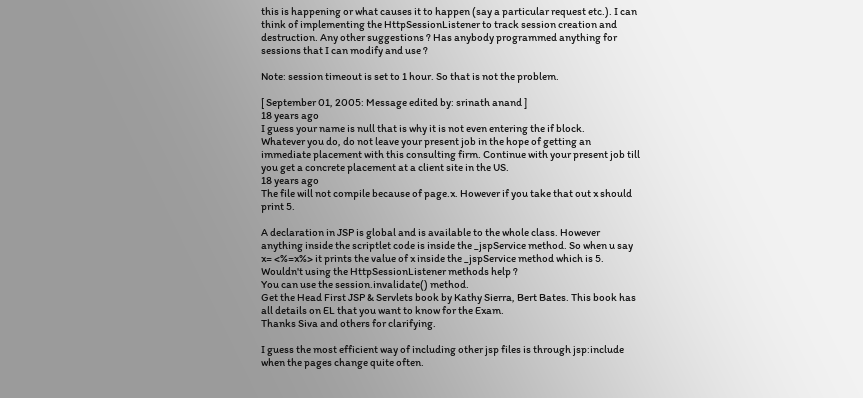this is happening or what causes it to happen (say a particular request etc.). I can think of implementing the HttpSessionListener to track session creation and destruction. Any other suggestions ? Has anybody programmed anything for sessions that I can modify and use ?

Note: session timeout is set to 1 hour. So that is not the problem.

[ September 01, 2005: Message edited by: srinath anand ]
18 years ago
I guess your name is null that is why it is not even entering the if block.
Whatever you do, do not leave your present job in the hope of getting an immediate placement with this consulting firm. Continue with your present job till you get a concrete placement at a client site in the US.
18 years ago
The file will not compile because of page.x. However if you take that out x should print 5.

A declaration in JSP is global and is available to the whole class. However anything inside the scriptlet code is inside the _jspService method. So when u say x= <%=x%> it prints the value of x inside the _jspService method which is 5.
Wouldn't using the HttpSessionListener methods help ?
You can use the session.invalidate() method.
Get the Head First JSP & Servlets book by Kathy Sierra, Bert Bates. This book has all details on EL that you want to know for the Exam.
Thanks Siva and others for clarifying.

I guess the most efficient way of including other jsp files is through jsp:include when the pages change quite often.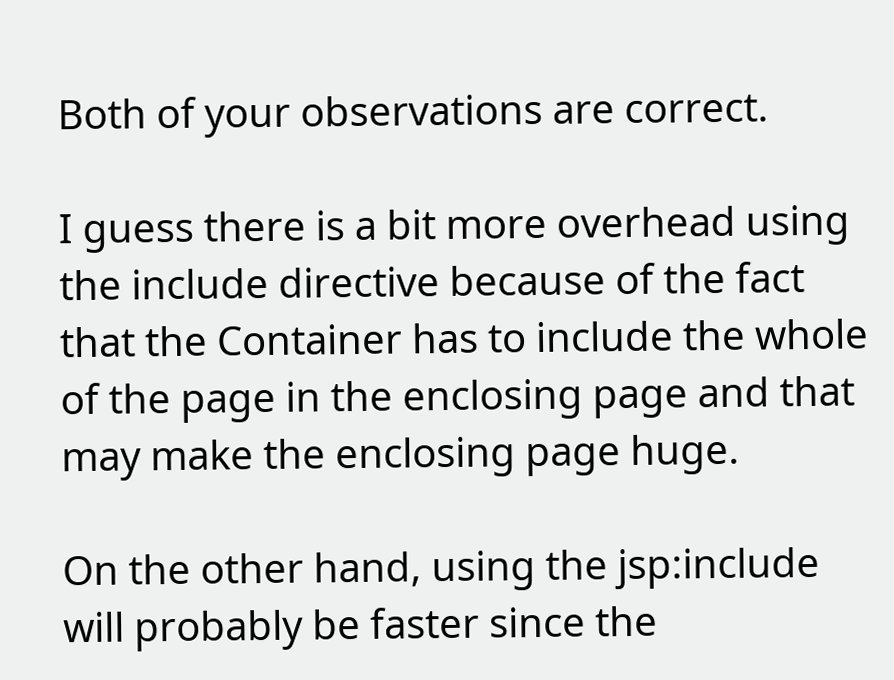Both of your observations are correct.

I guess there is a bit more overhead using the include directive because of the fact that the Container has to include the whole of the page in the enclosing page and that may make the enclosing page huge.

On the other hand, using the jsp:include will probably be faster since the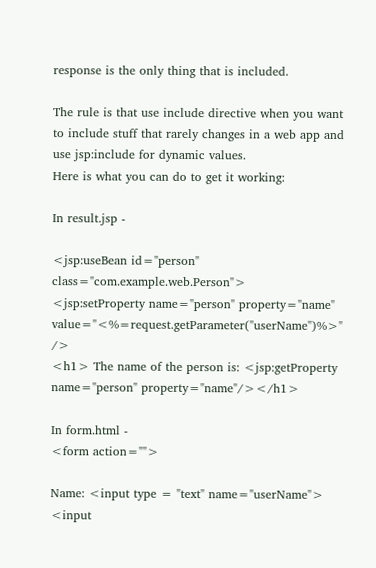response is the only thing that is included.

The rule is that use include directive when you want to include stuff that rarely changes in a web app and use jsp:include for dynamic values.
Here is what you can do to get it working:

In result.jsp -

<jsp:useBean id="person" class="com.example.web.Person">
<jsp:setProperty name="person" property="name" value="<%=request.getParameter("userName")%>" />
<h1> The name of the person is: <jsp:getProperty name="person" property="name"/></h1>

In form.html -
<form action="">

Name: <input type = "text" name="userName">
<input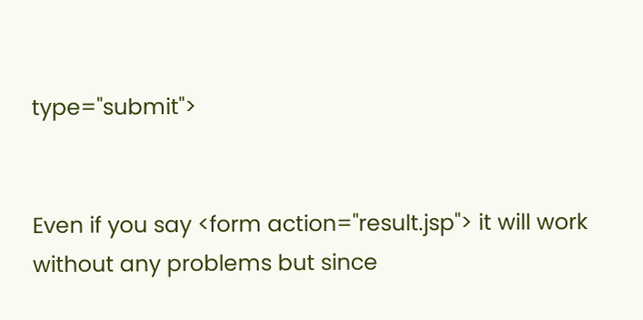type="submit">


Even if you say <form action="result.jsp"> it will work without any problems but since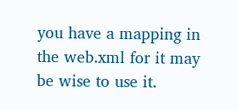you have a mapping in the web.xml for it may be wise to use it.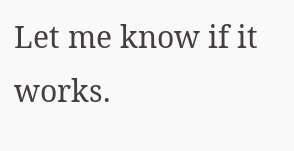Let me know if it works.